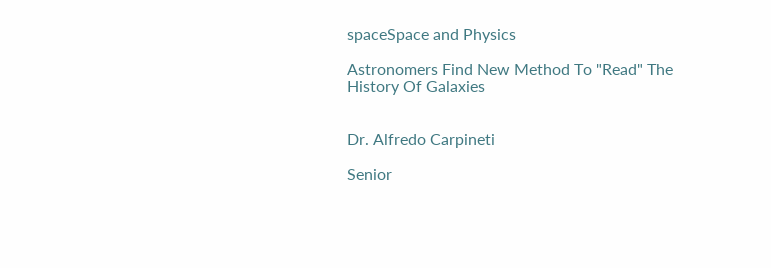spaceSpace and Physics

Astronomers Find New Method To "Read" The History Of Galaxies


Dr. Alfredo Carpineti

Senior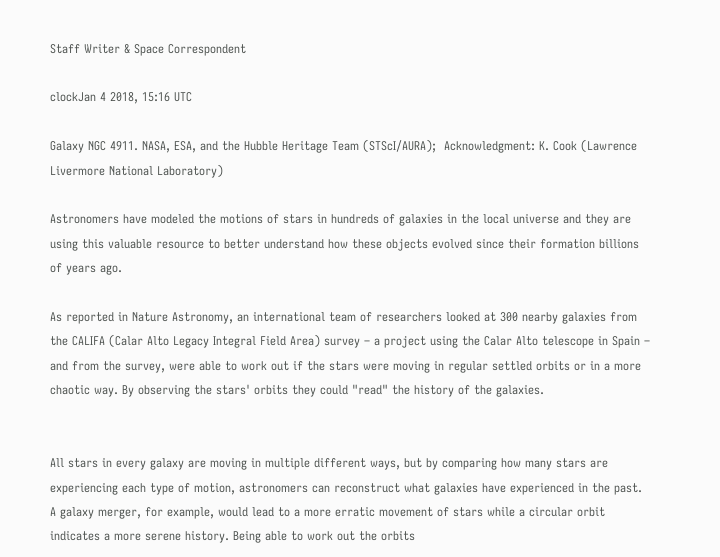Staff Writer & Space Correspondent

clockJan 4 2018, 15:16 UTC

Galaxy NGC 4911. NASA, ESA, and the Hubble Heritage Team (STScI/AURA);  Acknowledgment: K. Cook (Lawrence Livermore National Laboratory)

Astronomers have modeled the motions of stars in hundreds of galaxies in the local universe and they are using this valuable resource to better understand how these objects evolved since their formation billions of years ago.

As reported in Nature Astronomy, an international team of researchers looked at 300 nearby galaxies from the CALIFA (Calar Alto Legacy Integral Field Area) survey – a project using the Calar Alto telescope in Spain – and from the survey, were able to work out if the stars were moving in regular settled orbits or in a more chaotic way. By observing the stars' orbits they could "read" the history of the galaxies.


All stars in every galaxy are moving in multiple different ways, but by comparing how many stars are experiencing each type of motion, astronomers can reconstruct what galaxies have experienced in the past. A galaxy merger, for example, would lead to a more erratic movement of stars while a circular orbit indicates a more serene history. Being able to work out the orbits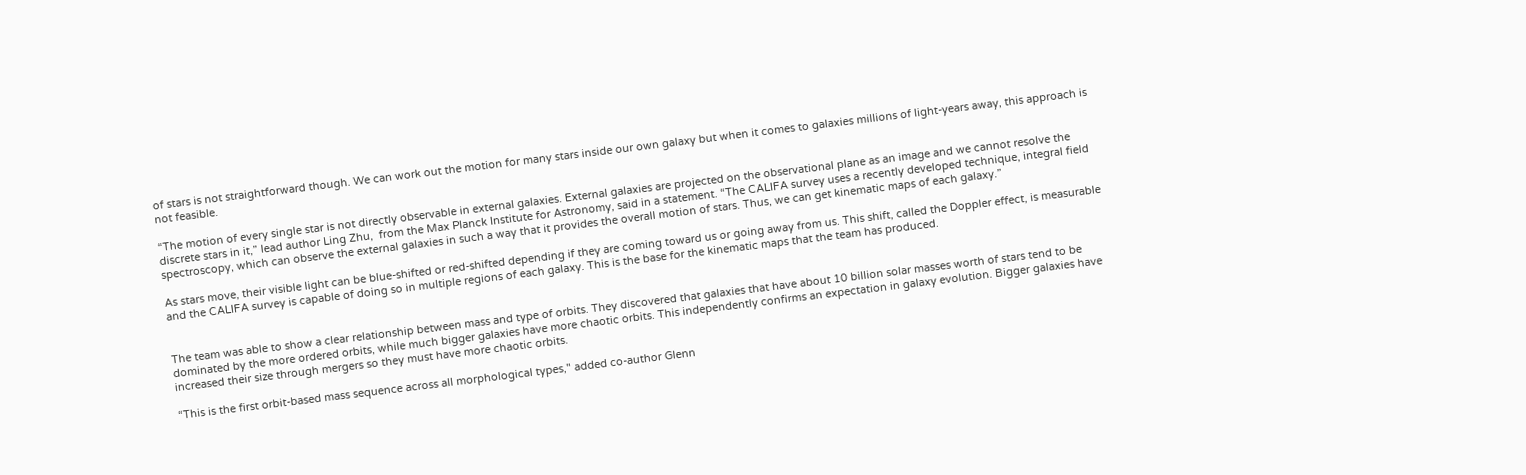of stars is not straightforward though. We can work out the motion for many stars inside our own galaxy but when it comes to galaxies millions of light-years away, this approach is not feasible.

“The motion of every single star is not directly observable in external galaxies. External galaxies are projected on the observational plane as an image and we cannot resolve the discrete stars in it,” lead author Ling Zhu,  from the Max Planck Institute for Astronomy, said in a statement. “The CALIFA survey uses a recently developed technique, integral field spectroscopy, which can observe the external galaxies in such a way that it provides the overall motion of stars. Thus, we can get kinematic maps of each galaxy.”

As stars move, their visible light can be blue-shifted or red-shifted depending if they are coming toward us or going away from us. This shift, called the Doppler effect, is measurable and the CALIFA survey is capable of doing so in multiple regions of each galaxy. This is the base for the kinematic maps that the team has produced.


The team was able to show a clear relationship between mass and type of orbits. They discovered that galaxies that have about 10 billion solar masses worth of stars tend to be dominated by the more ordered orbits, while much bigger galaxies have more chaotic orbits. This independently confirms an expectation in galaxy evolution. Bigger galaxies have increased their size through mergers so they must have more chaotic orbits.

“This is the first orbit-based mass sequence across all morphological types," added co-author Glenn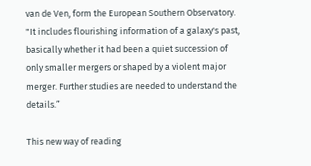van de Ven, form the European Southern Observatory. "It includes flourishing information of a galaxy's past, basically whether it had been a quiet succession of only smaller mergers or shaped by a violent major merger. Further studies are needed to understand the details.”

This new way of reading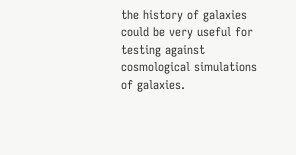the history of galaxies could be very useful for testing against cosmological simulations of galaxies.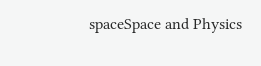spaceSpace and Physics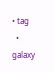• tag
  • galaxy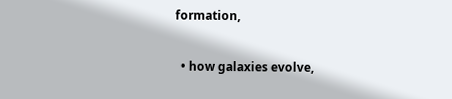formation,

  • how galaxies evolve,